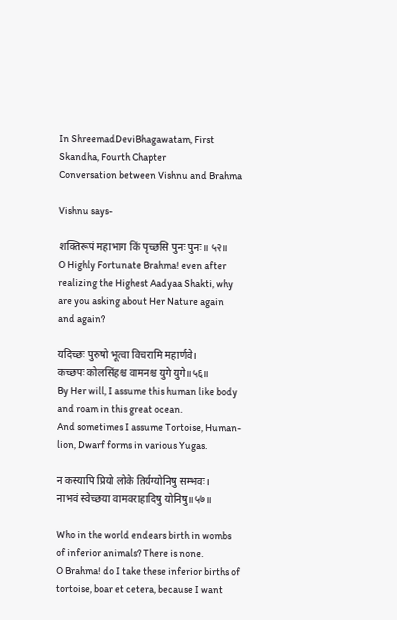In ShreemadDeviBhagawatam, First Skandha, Fourth Chapter
Conversation between Vishnu and Brahma

Vishnu says-

शक्तिरूपं महाभाग किं पृच्छसि पुनः पुनः॥ ५२॥
O Highly Fortunate Brahma! even after realizing the Highest Aadyaa Shakti, why are you asking about Her Nature again and again?

यदिच्छः पुरुषो भूत्वा विचरामि महार्णवे।
कच्छपः कोलसिंहश्च वामनश्च युगे युगे॥५६॥
By Her will, I assume this human like body and roam in this great ocean.
And sometimes I assume Tortoise, Human-lion, Dwarf forms in various Yugas.

न कस्यापि प्रियो लोके तिर्यग्योनिषु सम्भवः।
नाभवं स्वेच्छया वामवराहादिषु योनिषु॥५७॥

Who in the world endears birth in wombs of inferior animals? There is none.
O Brahma! do I take these inferior births of tortoise, boar et cetera, because I want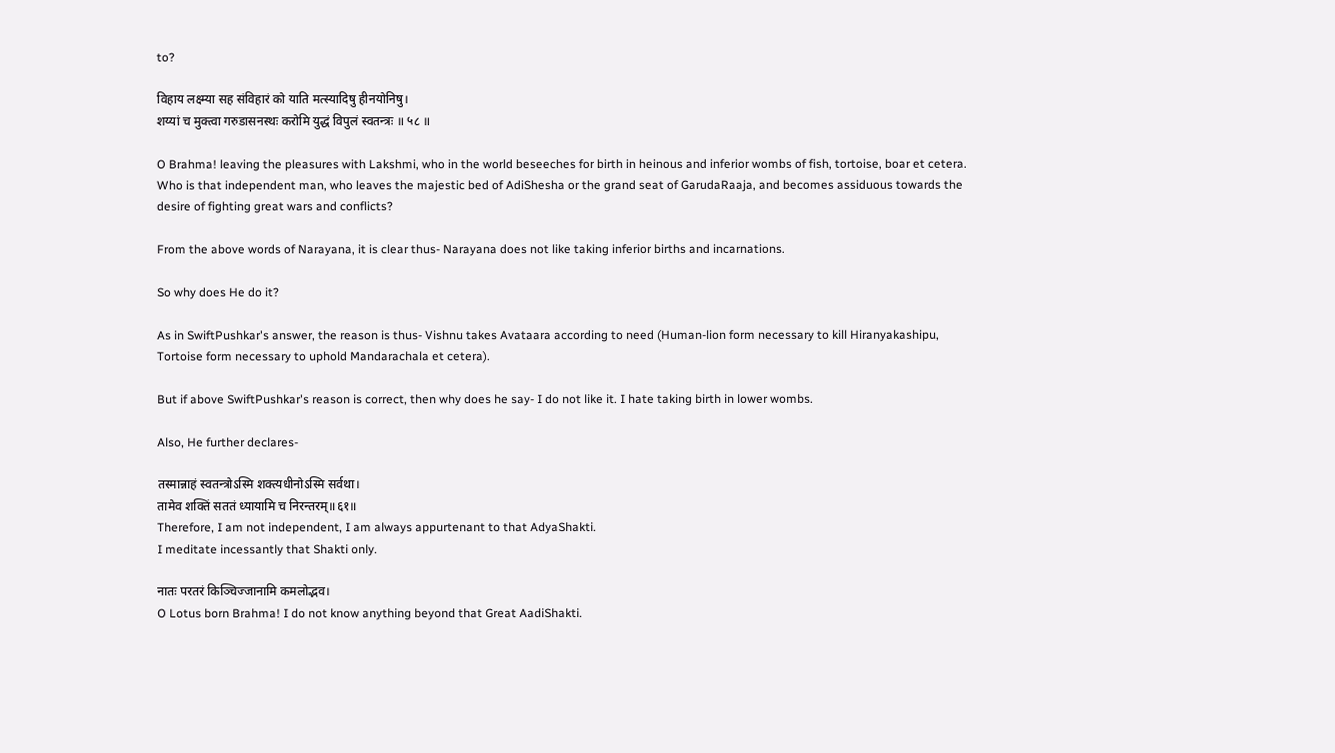to?

विहाय लक्ष्म्या सह संविहारं को याति मत्स्यादिषु हीनयोनिषु।
शय्यां च मुक्त्वा गरुडासनस्थः करोमि युद्धं विपुलं स्वतन्त्रः ॥ ५८ ॥

O Brahma! leaving the pleasures with Lakshmi, who in the world beseeches for birth in heinous and inferior wombs of fish, tortoise, boar et cetera.
Who is that independent man, who leaves the majestic bed of AdiShesha or the grand seat of GarudaRaaja, and becomes assiduous towards the desire of fighting great wars and conflicts?

From the above words of Narayana, it is clear thus- Narayana does not like taking inferior births and incarnations.

So why does He do it?

As in SwiftPushkar's answer, the reason is thus- Vishnu takes Avataara according to need (Human-lion form necessary to kill Hiranyakashipu, Tortoise form necessary to uphold Mandarachala et cetera).

But if above SwiftPushkar's reason is correct, then why does he say- I do not like it. I hate taking birth in lower wombs.

Also, He further declares-

तस्मान्नाहं स्वतन्त्रोऽस्मि शक्त्यधीनोऽस्मि सर्वथा।
तामेव शक्तिं सततं ध्यायामि च निरन्तरम्॥६१॥
Therefore, I am not independent, I am always appurtenant to that AdyaShakti.
I meditate incessantly that Shakti only.

नातः परतरं किञ्चिज्जानामि कमलोद्भव।
O Lotus born Brahma! I do not know anything beyond that Great AadiShakti.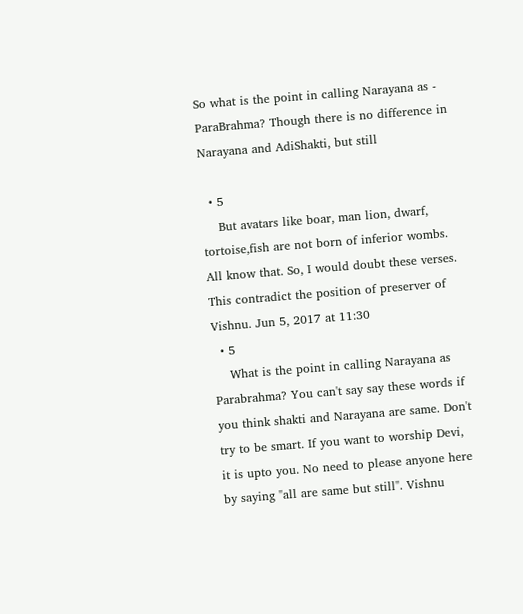So what is the point in calling Narayana as - ParaBrahma? Though there is no difference in Narayana and AdiShakti, but still

  • 5
    But avatars like boar, man lion, dwarf, tortoise,fish are not born of inferior wombs. All know that. So, I would doubt these verses. This contradict the position of preserver of Vishnu. Jun 5, 2017 at 11:30
  • 5
    What is the point in calling Narayana as Parabrahma? You can't say say these words if you think shakti and Narayana are same. Don't try to be smart. If you want to worship Devi, it is upto you. No need to please anyone here by saying "all are same but still". Vishnu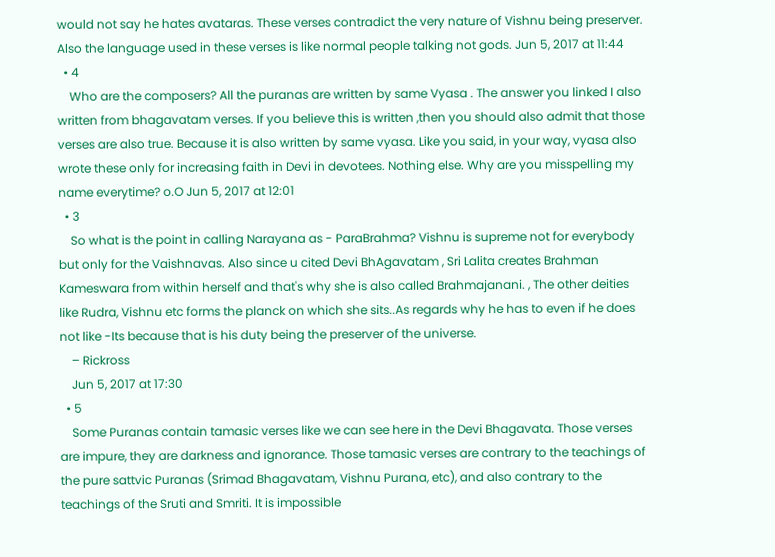would not say he hates avataras. These verses contradict the very nature of Vishnu being preserver. Also the language used in these verses is like normal people talking not gods. Jun 5, 2017 at 11:44
  • 4
    Who are the composers? All the puranas are written by same Vyasa . The answer you linked I also written from bhagavatam verses. If you believe this is written ,then you should also admit that those verses are also true. Because it is also written by same vyasa. Like you said, in your way, vyasa also wrote these only for increasing faith in Devi in devotees. Nothing else. Why are you misspelling my name everytime? o.O Jun 5, 2017 at 12:01
  • 3
    So what is the point in calling Narayana as - ParaBrahma? Vishnu is supreme not for everybody but only for the Vaishnavas. Also since u cited Devi BhAgavatam , Sri Lalita creates Brahman Kameswara from within herself and that's why she is also called Brahmajanani. , The other deities like Rudra, Vishnu etc forms the planck on which she sits..As regards why he has to even if he does not like -Its because that is his duty being the preserver of the universe.
    – Rickross
    Jun 5, 2017 at 17:30
  • 5
    Some Puranas contain tamasic verses like we can see here in the Devi Bhagavata. Those verses are impure, they are darkness and ignorance. Those tamasic verses are contrary to the teachings of the pure sattvic Puranas (Srimad Bhagavatam, Vishnu Purana, etc), and also contrary to the teachings of the Sruti and Smriti. It is impossible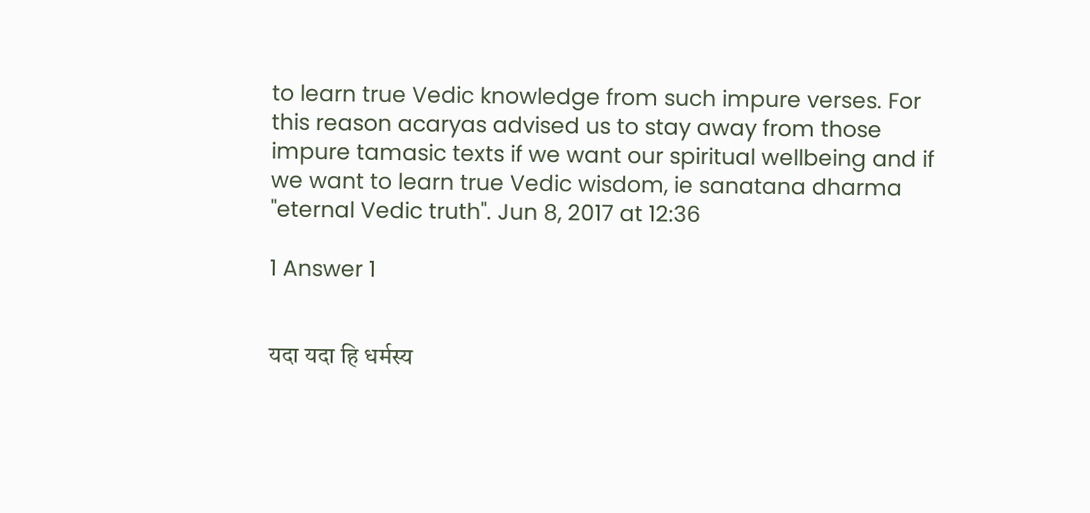to learn true Vedic knowledge from such impure verses. For this reason acaryas advised us to stay away from those impure tamasic texts if we want our spiritual wellbeing and if we want to learn true Vedic wisdom, ie sanatana dharma "eternal Vedic truth". Jun 8, 2017 at 12:36

1 Answer 1


यदा यदा हि धर्मस्य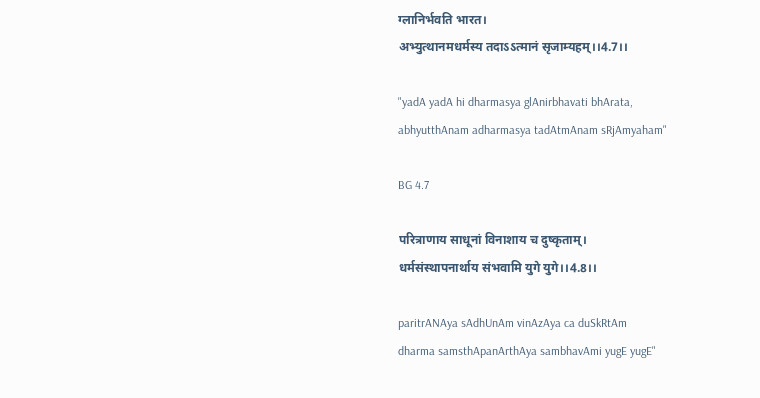ग्लानिर्भवति भारत।
अभ्युत्थानमधर्मस्य तदाऽऽत्मानं सृजाम्यहम्।।4.7।।

"yadA yadA hi dharmasya glAnirbhavati bhArata,
abhyutthAnam adharmasya tadAtmAnam sRjAmyaham"

BG 4.7

परित्राणाय साधूनां विनाशाय च दुष्कृताम्।
धर्मसंस्थापनार्थाय संभवामि युगे युगे।।4.8।।

paritrANAya sAdhUnAm vinAzAya ca duSkRtAm
dharma samsthApanArthAya sambhavAmi yugE yugE"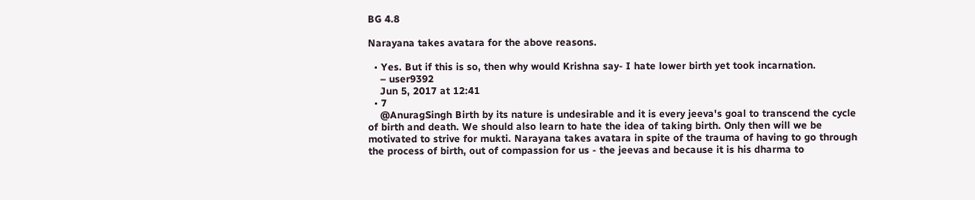BG 4.8

Narayana takes avatara for the above reasons.

  • Yes. But if this is so, then why would Krishna say- I hate lower birth yet took incarnation.
    – user9392
    Jun 5, 2017 at 12:41
  • 7
    @AnuragSingh Birth by its nature is undesirable and it is every jeeva's goal to transcend the cycle of birth and death. We should also learn to hate the idea of taking birth. Only then will we be motivated to strive for mukti. Narayana takes avatara in spite of the trauma of having to go through the process of birth, out of compassion for us - the jeevas and because it is his dharma to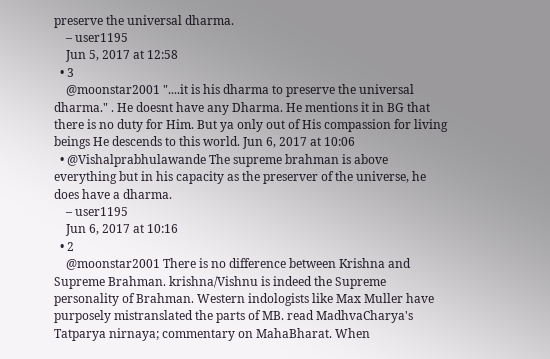preserve the universal dharma.
    – user1195
    Jun 5, 2017 at 12:58
  • 3
    @moonstar2001 "....it is his dharma to preserve the universal dharma." . He doesnt have any Dharma. He mentions it in BG that there is no duty for Him. But ya only out of His compassion for living beings He descends to this world. Jun 6, 2017 at 10:06
  • @Vishalprabhulawande The supreme brahman is above everything but in his capacity as the preserver of the universe, he does have a dharma.
    – user1195
    Jun 6, 2017 at 10:16
  • 2
    @moonstar2001 There is no difference between Krishna and Supreme Brahman. krishna/Vishnu is indeed the Supreme personality of Brahman. Western indologists like Max Muller have purposely mistranslated the parts of MB. read MadhvaCharya's Tatparya nirnaya; commentary on MahaBharat. When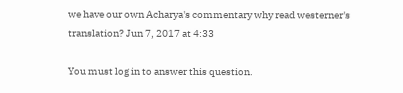we have our own Acharya's commentary why read westerner's translation? Jun 7, 2017 at 4:33

You must log in to answer this question.